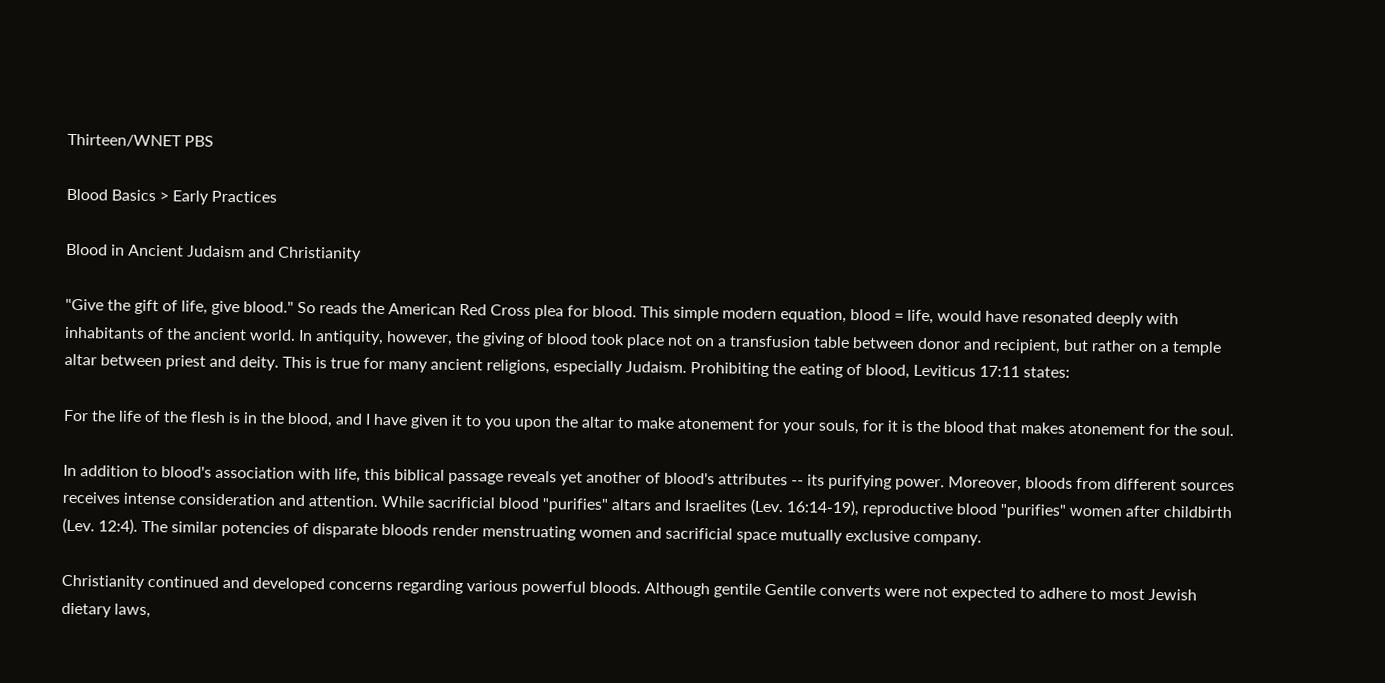Thirteen/WNET PBS

Blood Basics > Early Practices

Blood in Ancient Judaism and Christianity

"Give the gift of life, give blood." So reads the American Red Cross plea for blood. This simple modern equation, blood = life, would have resonated deeply with inhabitants of the ancient world. In antiquity, however, the giving of blood took place not on a transfusion table between donor and recipient, but rather on a temple altar between priest and deity. This is true for many ancient religions, especially Judaism. Prohibiting the eating of blood, Leviticus 17:11 states:

For the life of the flesh is in the blood, and I have given it to you upon the altar to make atonement for your souls, for it is the blood that makes atonement for the soul.

In addition to blood's association with life, this biblical passage reveals yet another of blood's attributes -- its purifying power. Moreover, bloods from different sources receives intense consideration and attention. While sacrificial blood "purifies" altars and Israelites (Lev. 16:14-19), reproductive blood "purifies" women after childbirth (Lev. 12:4). The similar potencies of disparate bloods render menstruating women and sacrificial space mutually exclusive company.

Christianity continued and developed concerns regarding various powerful bloods. Although gentile Gentile converts were not expected to adhere to most Jewish dietary laws,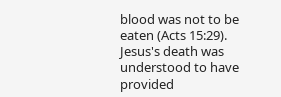blood was not to be eaten (Acts 15:29). Jesus's death was understood to have provided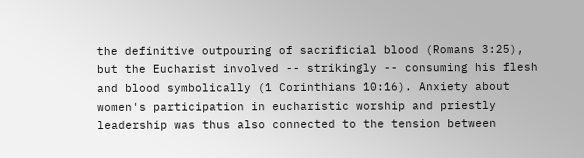the definitive outpouring of sacrificial blood (Romans 3:25), but the Eucharist involved -- strikingly -- consuming his flesh and blood symbolically (1 Corinthians 10:16). Anxiety about women's participation in eucharistic worship and priestly leadership was thus also connected to the tension between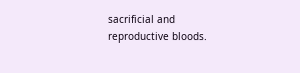sacrificial and reproductive bloods.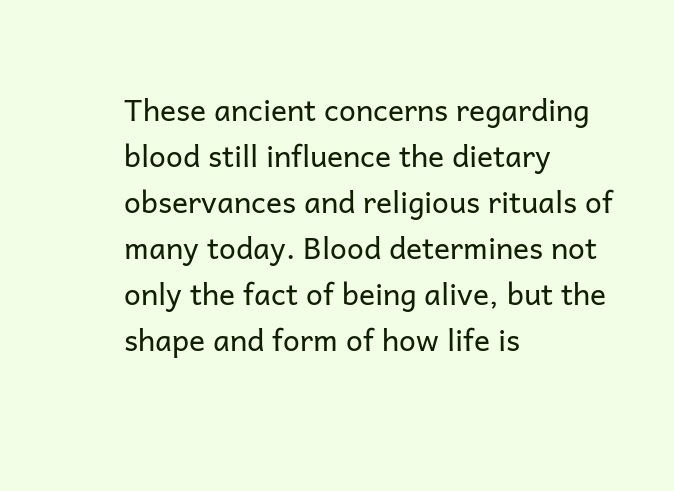These ancient concerns regarding blood still influence the dietary observances and religious rituals of many today. Blood determines not only the fact of being alive, but the shape and form of how life is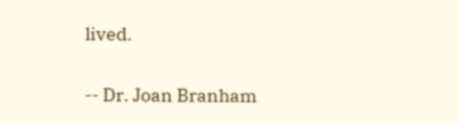lived.

-- Dr. Joan Branham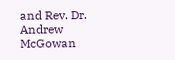and Rev. Dr. Andrew McGowan